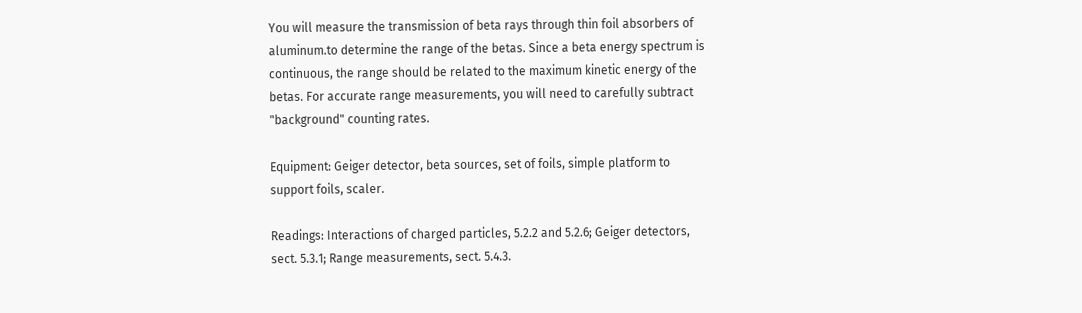You will measure the transmission of beta rays through thin foil absorbers of aluminum.to determine the range of the betas. Since a beta energy spectrum is continuous, the range should be related to the maximum kinetic energy of the betas. For accurate range measurements, you will need to carefully subtract "background" counting rates.

Equipment: Geiger detector, beta sources, set of foils, simple platform to support foils, scaler.

Readings: Interactions of charged particles, 5.2.2 and 5.2.6; Geiger detectors, sect. 5.3.1; Range measurements, sect. 5.4.3.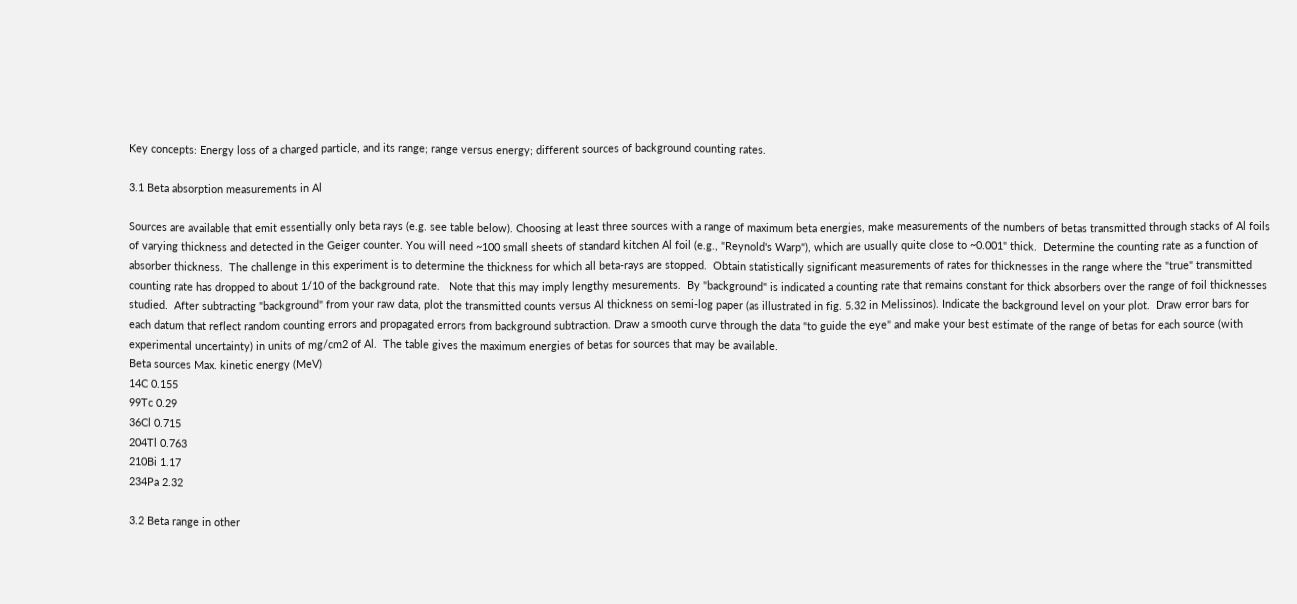Key concepts: Energy loss of a charged particle, and its range; range versus energy; different sources of background counting rates.

3.1 Beta absorption measurements in Al

Sources are available that emit essentially only beta rays (e.g. see table below). Choosing at least three sources with a range of maximum beta energies, make measurements of the numbers of betas transmitted through stacks of Al foils of varying thickness and detected in the Geiger counter. You will need ~100 small sheets of standard kitchen Al foil (e.g., "Reynold's Warp"), which are usually quite close to ~0.001" thick.  Determine the counting rate as a function of absorber thickness.  The challenge in this experiment is to determine the thickness for which all beta-rays are stopped.  Obtain statistically significant measurements of rates for thicknesses in the range where the "true" transmitted counting rate has dropped to about 1/10 of the background rate.   Note that this may imply lengthy mesurements.  By "background" is indicated a counting rate that remains constant for thick absorbers over the range of foil thicknesses studied.  After subtracting "background" from your raw data, plot the transmitted counts versus Al thickness on semi-log paper (as illustrated in fig. 5.32 in Melissinos). Indicate the background level on your plot.  Draw error bars for each datum that reflect random counting errors and propagated errors from background subtraction. Draw a smooth curve through the data "to guide the eye" and make your best estimate of the range of betas for each source (with experimental uncertainty) in units of mg/cm2 of Al.  The table gives the maximum energies of betas for sources that may be available.
Beta sources Max. kinetic energy (MeV)
14C 0.155
99Tc 0.29
36Cl 0.715
204Tl 0.763
210Bi 1.17
234Pa 2.32

3.2 Beta range in other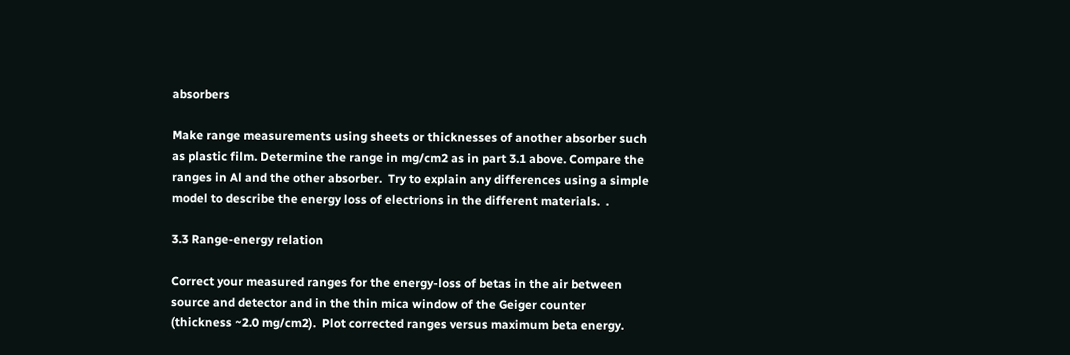absorbers

Make range measurements using sheets or thicknesses of another absorber such as plastic film. Determine the range in mg/cm2 as in part 3.1 above. Compare the ranges in Al and the other absorber.  Try to explain any differences using a simple model to describe the energy loss of electrions in the different materials.  .

3.3 Range-energy relation

Correct your measured ranges for the energy-loss of betas in the air between source and detector and in the thin mica window of the Geiger counter (thickness ~2.0 mg/cm2).  Plot corrected ranges versus maximum beta energy.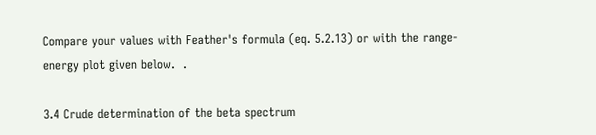Compare your values with Feather's formula (eq. 5.2.13) or with the range-energy plot given below.  .

3.4 Crude determination of the beta spectrum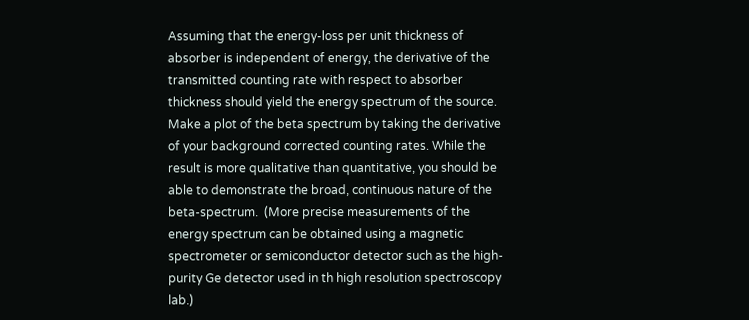Assuming that the energy-loss per unit thickness of absorber is independent of energy, the derivative of the transmitted counting rate with respect to absorber thickness should yield the energy spectrum of the source.  Make a plot of the beta spectrum by taking the derivative of your background corrected counting rates. While the result is more qualitative than quantitative, you should be able to demonstrate the broad, continuous nature of the beta-spectrum.  (More precise measurements of the energy spectrum can be obtained using a magnetic spectrometer or semiconductor detector such as the high-purity Ge detector used in th high resolution spectroscopy lab.)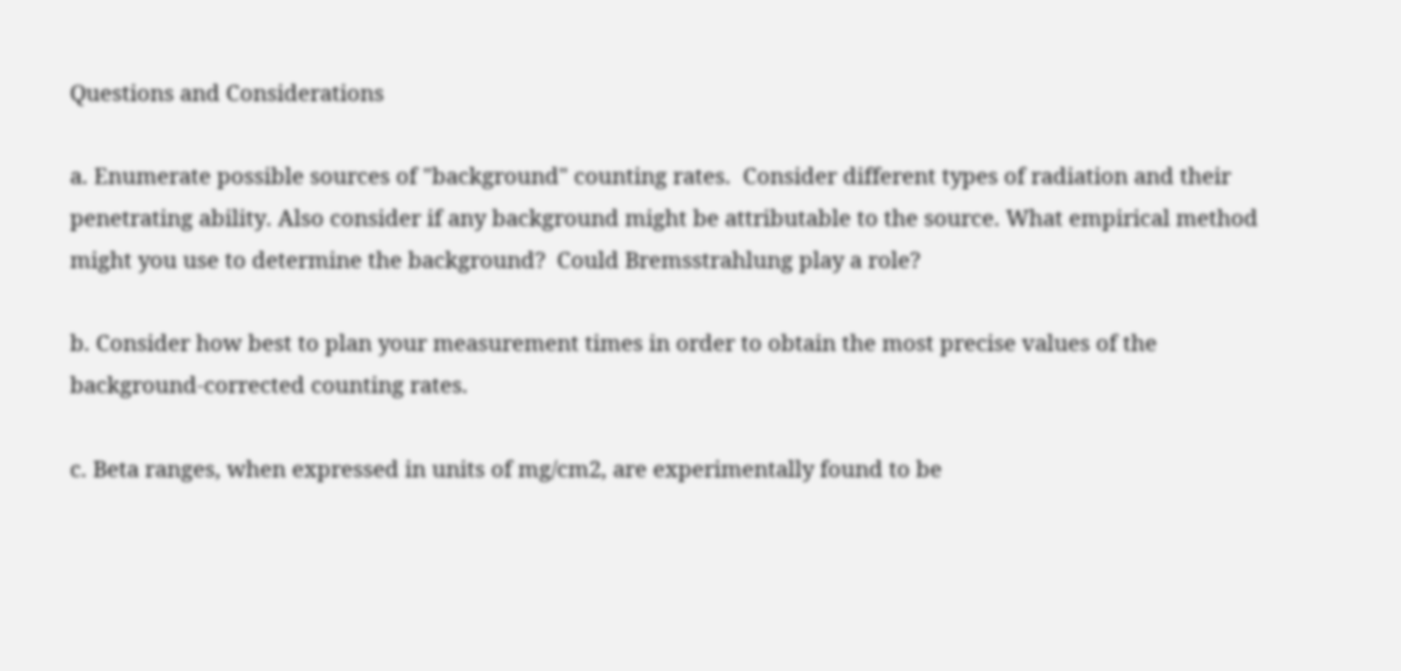Questions and Considerations

a. Enumerate possible sources of "background" counting rates.  Consider different types of radiation and their penetrating ability. Also consider if any background might be attributable to the source. What empirical method might you use to determine the background?  Could Bremsstrahlung play a role?

b. Consider how best to plan your measurement times in order to obtain the most precise values of the background-corrected counting rates.

c. Beta ranges, when expressed in units of mg/cm2, are experimentally found to be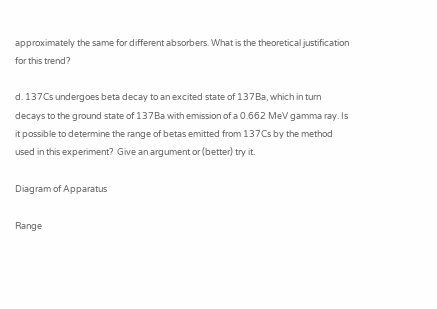approximately the same for different absorbers. What is the theoretical justification for this trend?

d. 137Cs undergoes beta decay to an excited state of 137Ba, which in turn decays to the ground state of 137Ba with emission of a 0.662 MeV gamma ray. Is it possible to determine the range of betas emitted from 137Cs by the method used in this experiment?  Give an argument or (better) try it.

Diagram of Apparatus

Range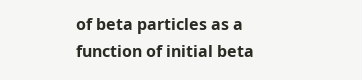of beta particles as a function of initial beta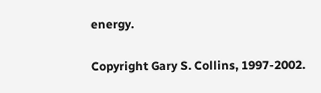energy.

Copyright Gary S. Collins, 1997-2002.